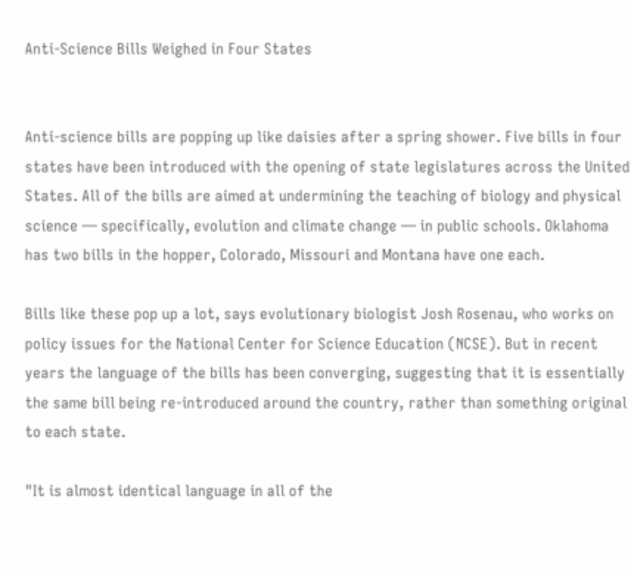Anti-Science Bills Weighed in Four States


Anti-science bills are popping up like daisies after a spring shower. Five bills in four states have been introduced with the opening of state legislatures across the United States. All of the bills are aimed at undermining the teaching of biology and physical science — specifically, evolution and climate change — in public schools. Oklahoma has two bills in the hopper, Colorado, Missouri and Montana have one each.

Bills like these pop up a lot, says evolutionary biologist Josh Rosenau, who works on policy issues for the National Center for Science Education (NCSE). But in recent years the language of the bills has been converging, suggesting that it is essentially the same bill being re-introduced around the country, rather than something original to each state.

"It is almost identical language in all of the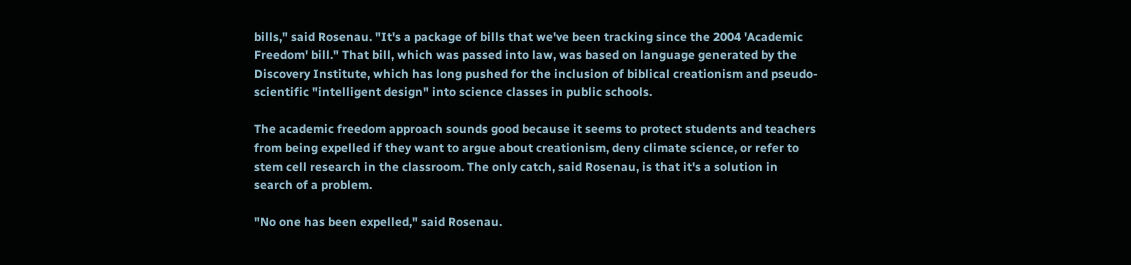bills," said Rosenau. "It's a package of bills that we've been tracking since the 2004 'Academic Freedom' bill." That bill, which was passed into law, was based on language generated by the Discovery Institute, which has long pushed for the inclusion of biblical creationism and pseudo-scientific "intelligent design" into science classes in public schools.

The academic freedom approach sounds good because it seems to protect students and teachers from being expelled if they want to argue about creationism, deny climate science, or refer to stem cell research in the classroom. The only catch, said Rosenau, is that it's a solution in search of a problem.

"No one has been expelled," said Rosenau.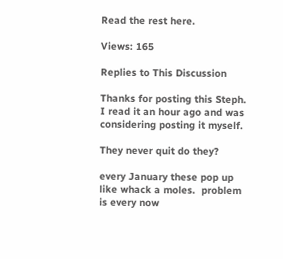Read the rest here.

Views: 165

Replies to This Discussion

Thanks for posting this Steph.  I read it an hour ago and was considering posting it myself.

They never quit do they?

every January these pop up like whack a moles.  problem is every now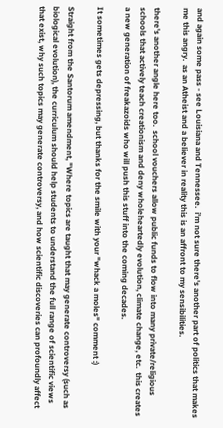and again some pass - see Louisiana and Tennessee.  i'm not sure there's another part of politics that makes me this angry.  as an Atheist and a believer in reality this is an affront to my sensibilities.

there's another angle here too.  school vouchers allow public funds to flow into many private/religious schools that actively teach creationism and deny wholeheartedly evolution, climate change, etc.  this creates a new generation of freakazoids who will push this stuff into the coming decades.

It sometimes gets depressing, but thanks for the smile with your "whack a moles" comment :)

Straight from the Santorum amendment, "Where topics are taught that may generate controversy (such as biological evolution), the curriculum should help students to understand the full range of scientific views that exist, why such topics may generate controversy, and how scientific discoveries can profoundly affect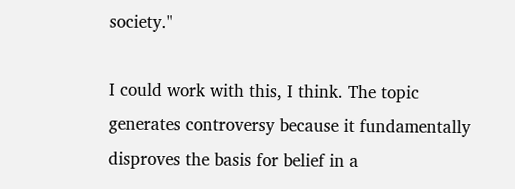society."

I could work with this, I think. The topic generates controversy because it fundamentally disproves the basis for belief in a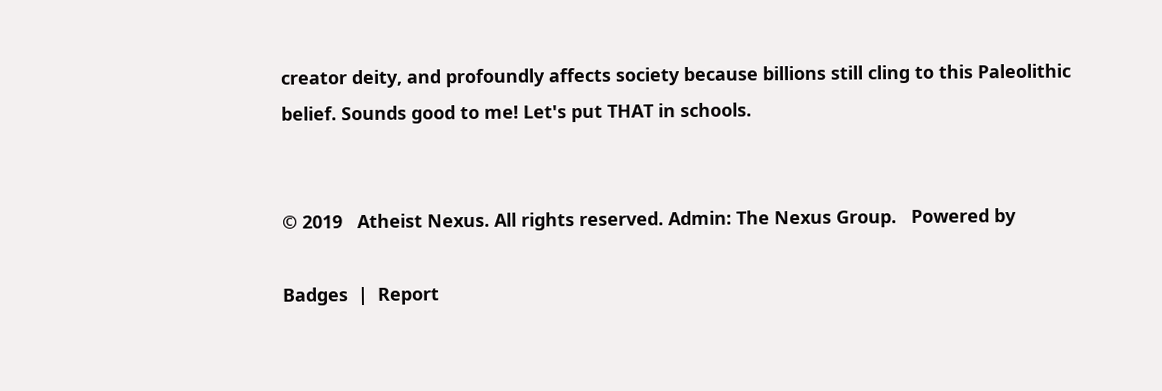creator deity, and profoundly affects society because billions still cling to this Paleolithic belief. Sounds good to me! Let's put THAT in schools.


© 2019   Atheist Nexus. All rights reserved. Admin: The Nexus Group.   Powered by

Badges  |  Report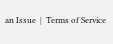an Issue  |  Terms of Service